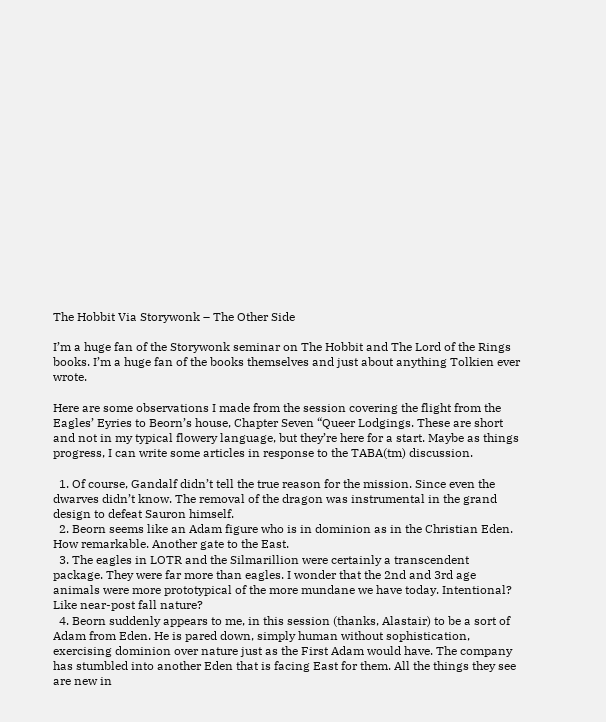The Hobbit Via Storywonk – The Other Side

I’m a huge fan of the Storywonk seminar on The Hobbit and The Lord of the Rings books. I’m a huge fan of the books themselves and just about anything Tolkien ever wrote.

Here are some observations I made from the session covering the flight from the Eagles’ Eyries to Beorn’s house, Chapter Seven “Queer Lodgings. These are short and not in my typical flowery language, but they’re here for a start. Maybe as things progress, I can write some articles in response to the TABA(tm) discussion.

  1. Of course, Gandalf didn’t tell the true reason for the mission. Since even the dwarves didn’t know. The removal of the dragon was instrumental in the grand design to defeat Sauron himself.
  2. Beorn seems like an Adam figure who is in dominion as in the Christian Eden. How remarkable. Another gate to the East.
  3. The eagles in LOTR and the Silmarillion were certainly a transcendent package. They were far more than eagles. I wonder that the 2nd and 3rd age animals were more prototypical of the more mundane we have today. Intentional? Like near-post fall nature?
  4. Beorn suddenly appears to me, in this session (thanks, Alastair) to be a sort of Adam from Eden. He is pared down, simply human without sophistication, exercising dominion over nature just as the First Adam would have. The company has stumbled into another Eden that is facing East for them. All the things they see are new in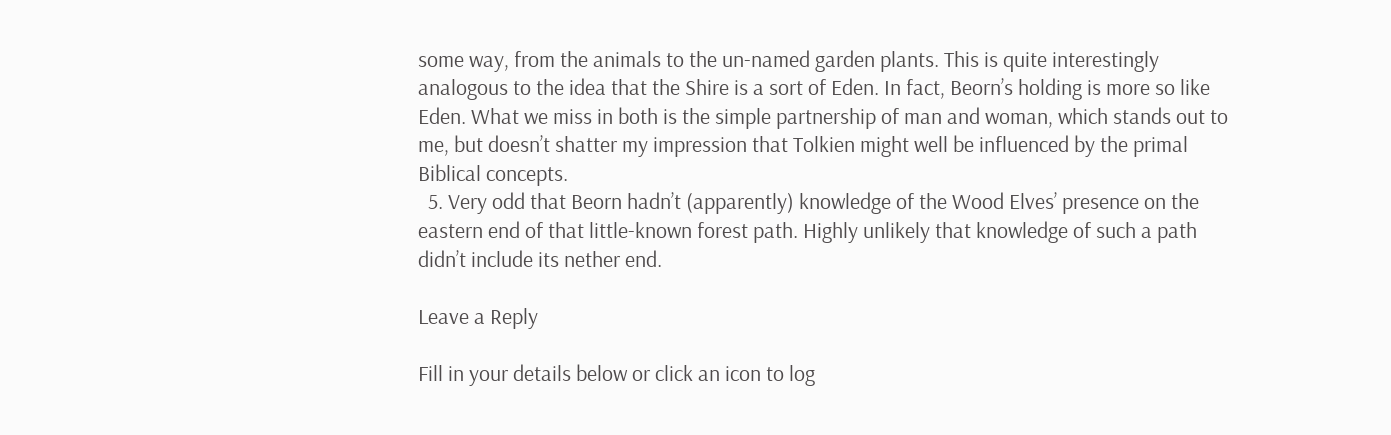some way, from the animals to the un-named garden plants. This is quite interestingly analogous to the idea that the Shire is a sort of Eden. In fact, Beorn’s holding is more so like Eden. What we miss in both is the simple partnership of man and woman, which stands out to me, but doesn’t shatter my impression that Tolkien might well be influenced by the primal Biblical concepts.
  5. Very odd that Beorn hadn’t (apparently) knowledge of the Wood Elves’ presence on the eastern end of that little-known forest path. Highly unlikely that knowledge of such a path didn’t include its nether end.

Leave a Reply

Fill in your details below or click an icon to log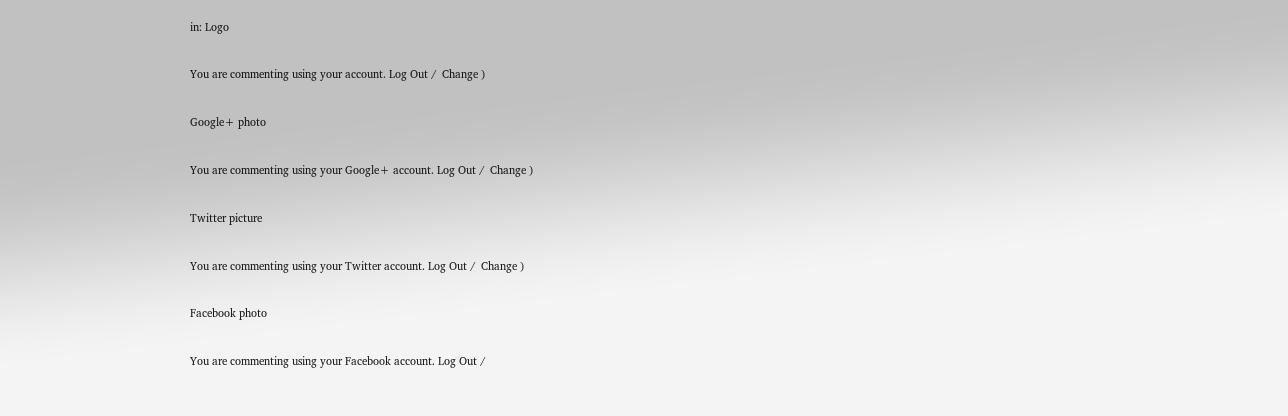in: Logo

You are commenting using your account. Log Out /  Change )

Google+ photo

You are commenting using your Google+ account. Log Out /  Change )

Twitter picture

You are commenting using your Twitter account. Log Out /  Change )

Facebook photo

You are commenting using your Facebook account. Log Out /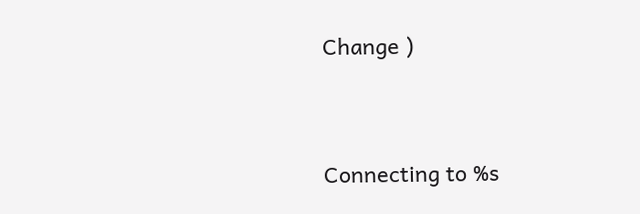Change )


Connecting to %s